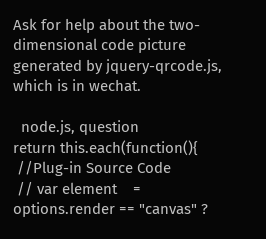Ask for help about the two-dimensional code picture generated by jquery-qrcode.js, which is in wechat.

  node.js, question
return this.each(function(){
 //Plug-in Source Code
 // var element    = options.render == "canvas" ?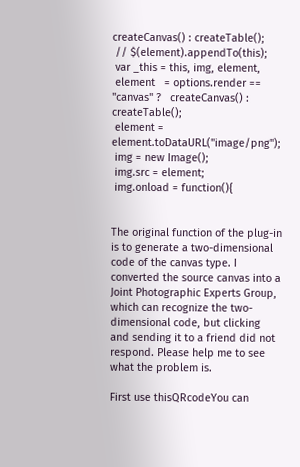createCanvas() : createTable();
 // $(element).appendTo(this);
 var _this = this, img, element,
 element   = options.render == "canvas" ?   createCanvas() : createTable();
 element = element.toDataURL("image/png");
 img = new Image();
 img.src = element;
 img.onload = function(){


The original function of the plug-in is to generate a two-dimensional code of the canvas type. I converted the source canvas into a Joint Photographic Experts Group, which can recognize the two-dimensional code, but clicking and sending it to a friend did not respond. Please help me to see what the problem is.

First use thisQRcodeYou can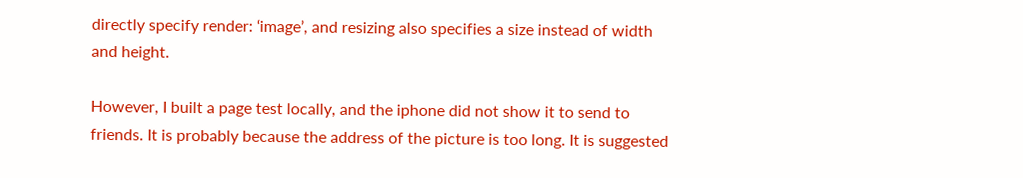directly specify render: ‘image’, and resizing also specifies a size instead of width and height.

However, I built a page test locally, and the iphone did not show it to send to friends. It is probably because the address of the picture is too long. It is suggested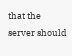that the server should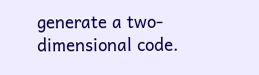generate a two-dimensional code.